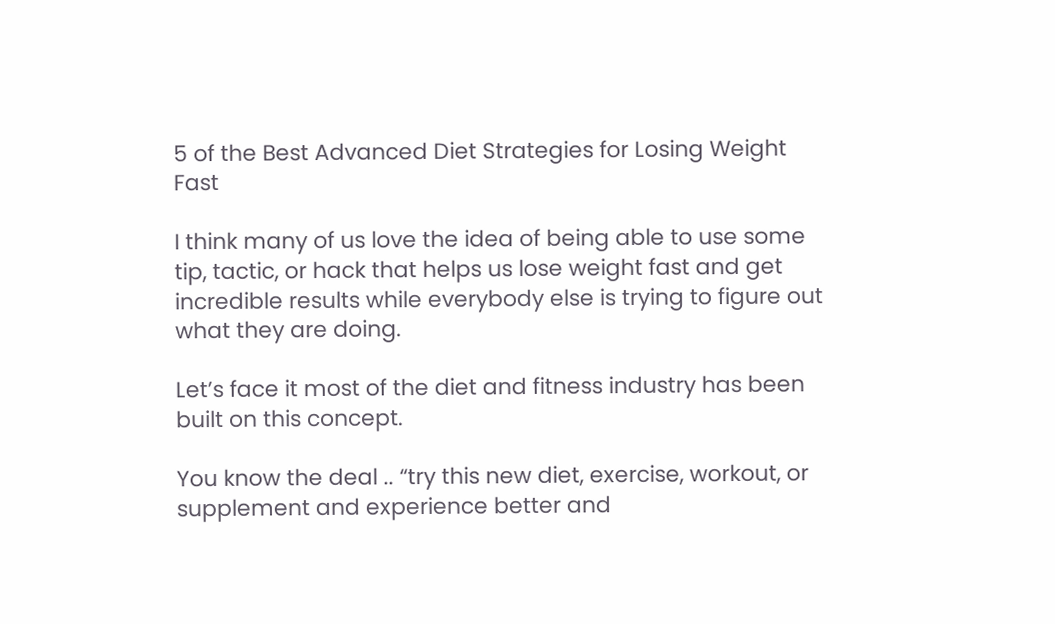5 of the Best Advanced Diet Strategies for Losing Weight Fast

I think many of us love the idea of being able to use some tip, tactic, or hack that helps us lose weight fast and get incredible results while everybody else is trying to figure out what they are doing.

Let’s face it most of the diet and fitness industry has been built on this concept.

You know the deal .. “try this new diet, exercise, workout, or supplement and experience better and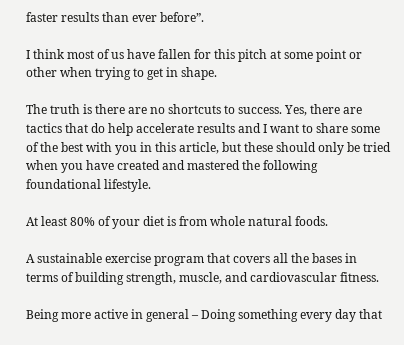faster results than ever before”.

I think most of us have fallen for this pitch at some point or other when trying to get in shape.

The truth is there are no shortcuts to success. Yes, there are tactics that do help accelerate results and I want to share some of the best with you in this article, but these should only be tried when you have created and mastered the following foundational lifestyle.

At least 80% of your diet is from whole natural foods.

A sustainable exercise program that covers all the bases in terms of building strength, muscle, and cardiovascular fitness.

Being more active in general – Doing something every day that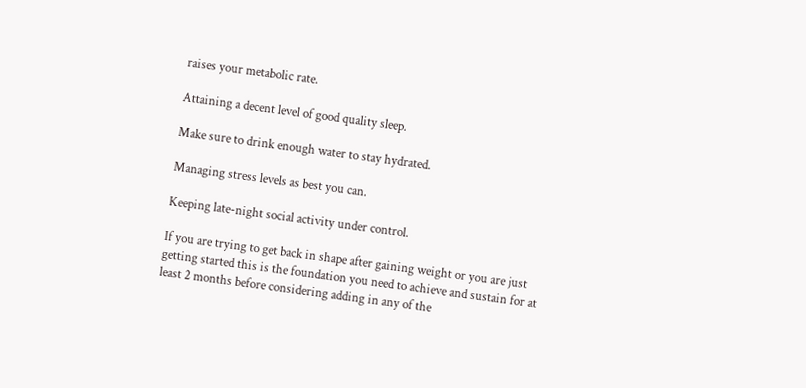raises your metabolic rate.

Attaining a decent level of good quality sleep.

Make sure to drink enough water to stay hydrated.

Managing stress levels as best you can.

Keeping late-night social activity under control.

If you are trying to get back in shape after gaining weight or you are just getting started this is the foundation you need to achieve and sustain for at least 2 months before considering adding in any of the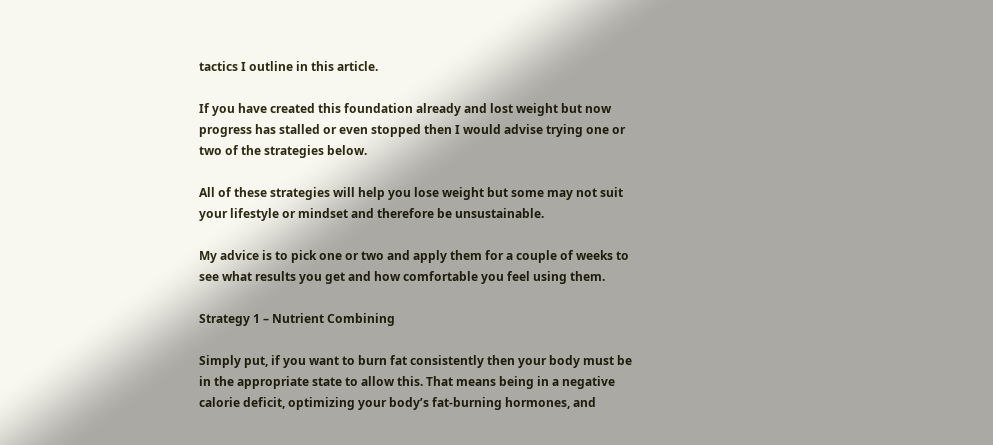tactics I outline in this article.

If you have created this foundation already and lost weight but now progress has stalled or even stopped then I would advise trying one or two of the strategies below.

All of these strategies will help you lose weight but some may not suit your lifestyle or mindset and therefore be unsustainable.

My advice is to pick one or two and apply them for a couple of weeks to see what results you get and how comfortable you feel using them.

Strategy 1 – Nutrient Combining

Simply put, if you want to burn fat consistently then your body must be in the appropriate state to allow this. That means being in a negative calorie deficit, optimizing your body’s fat-burning hormones, and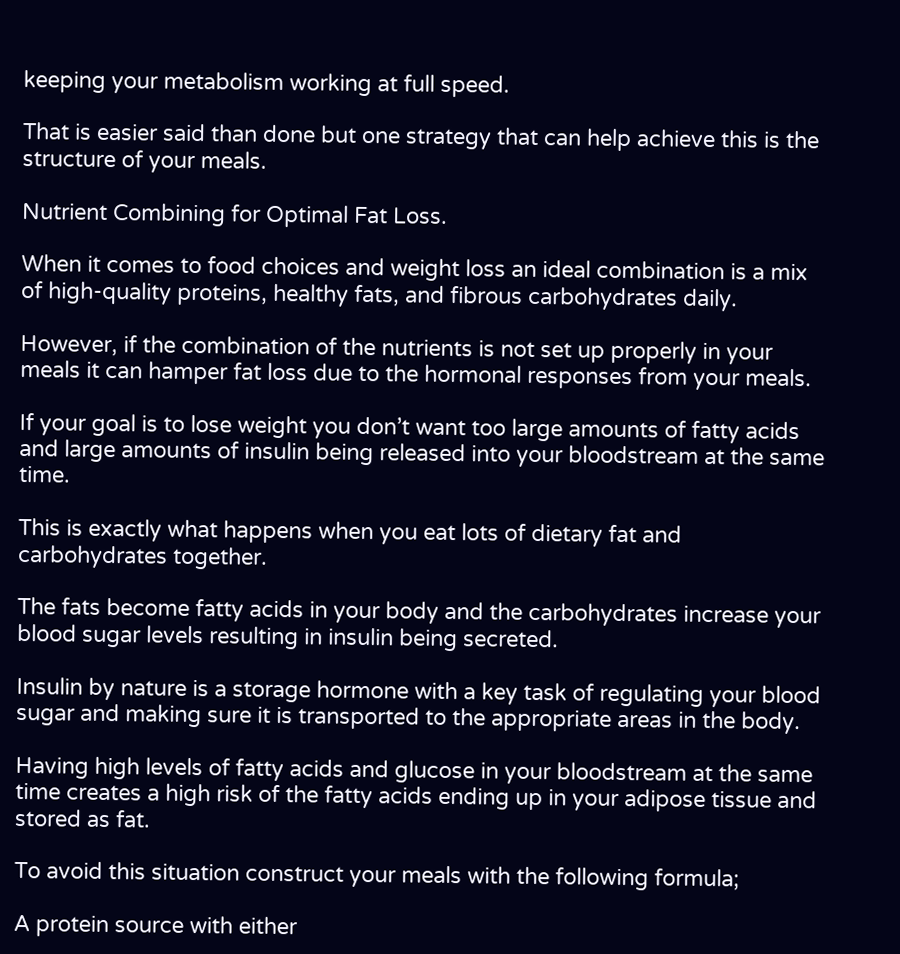keeping your metabolism working at full speed.

That is easier said than done but one strategy that can help achieve this is the structure of your meals.

Nutrient Combining for Optimal Fat Loss.

When it comes to food choices and weight loss an ideal combination is a mix of high-quality proteins, healthy fats, and fibrous carbohydrates daily.

However, if the combination of the nutrients is not set up properly in your meals it can hamper fat loss due to the hormonal responses from your meals.

If your goal is to lose weight you don’t want too large amounts of fatty acids and large amounts of insulin being released into your bloodstream at the same time.

This is exactly what happens when you eat lots of dietary fat and carbohydrates together.

The fats become fatty acids in your body and the carbohydrates increase your blood sugar levels resulting in insulin being secreted.

Insulin by nature is a storage hormone with a key task of regulating your blood sugar and making sure it is transported to the appropriate areas in the body.

Having high levels of fatty acids and glucose in your bloodstream at the same time creates a high risk of the fatty acids ending up in your adipose tissue and stored as fat.

To avoid this situation construct your meals with the following formula;

A protein source with either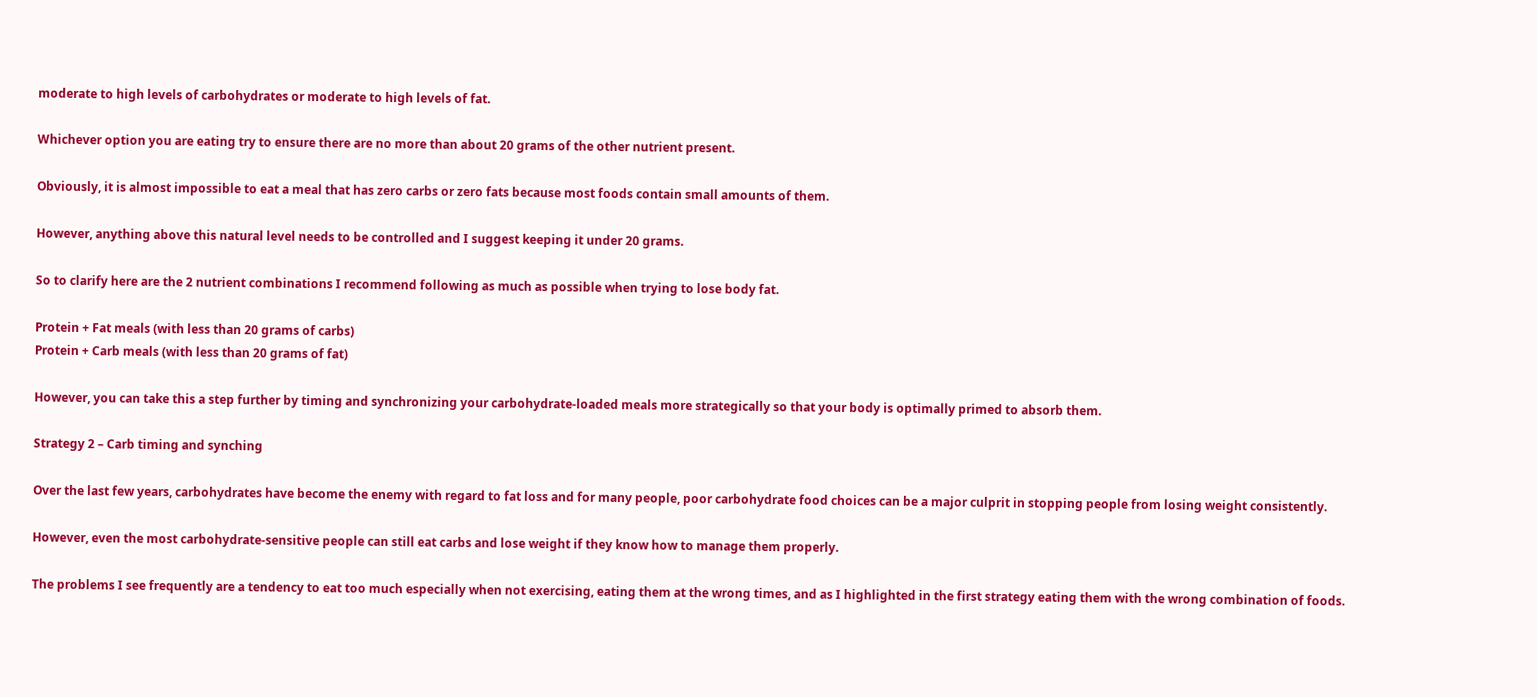moderate to high levels of carbohydrates or moderate to high levels of fat.

Whichever option you are eating try to ensure there are no more than about 20 grams of the other nutrient present.

Obviously, it is almost impossible to eat a meal that has zero carbs or zero fats because most foods contain small amounts of them.

However, anything above this natural level needs to be controlled and I suggest keeping it under 20 grams.

So to clarify here are the 2 nutrient combinations I recommend following as much as possible when trying to lose body fat.

Protein + Fat meals (with less than 20 grams of carbs)
Protein + Carb meals (with less than 20 grams of fat)

However, you can take this a step further by timing and synchronizing your carbohydrate-loaded meals more strategically so that your body is optimally primed to absorb them.

Strategy 2 – Carb timing and synching

Over the last few years, carbohydrates have become the enemy with regard to fat loss and for many people, poor carbohydrate food choices can be a major culprit in stopping people from losing weight consistently.

However, even the most carbohydrate-sensitive people can still eat carbs and lose weight if they know how to manage them properly.

The problems I see frequently are a tendency to eat too much especially when not exercising, eating them at the wrong times, and as I highlighted in the first strategy eating them with the wrong combination of foods.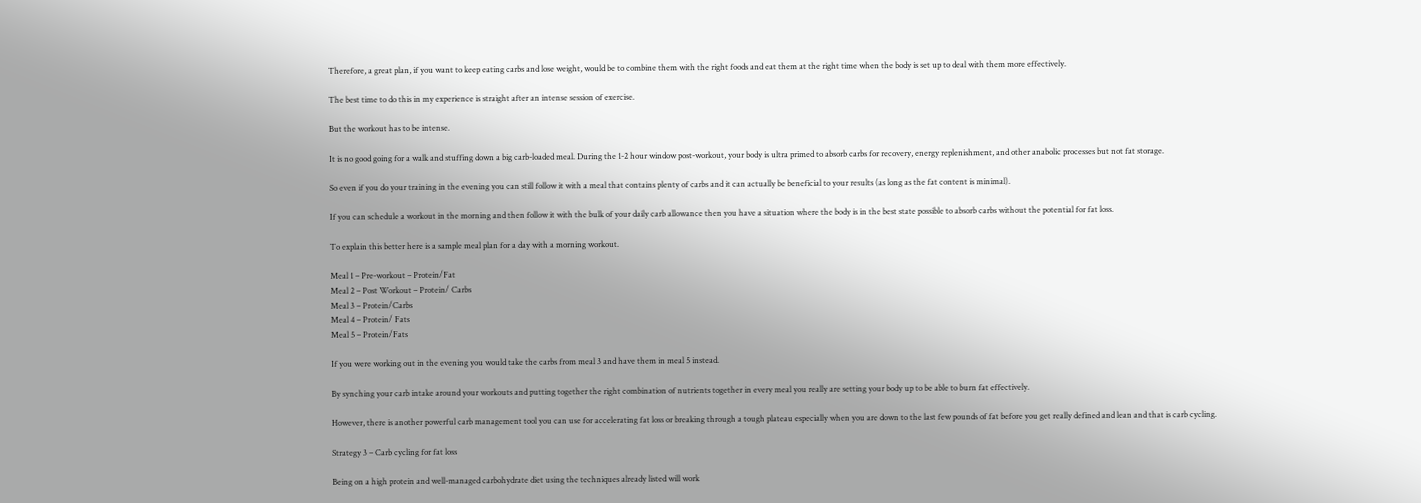Therefore, a great plan, if you want to keep eating carbs and lose weight, would be to combine them with the right foods and eat them at the right time when the body is set up to deal with them more effectively.

The best time to do this in my experience is straight after an intense session of exercise.

But the workout has to be intense.

It is no good going for a walk and stuffing down a big carb-loaded meal. During the 1-2 hour window post-workout, your body is ultra primed to absorb carbs for recovery, energy replenishment, and other anabolic processes but not fat storage.

So even if you do your training in the evening you can still follow it with a meal that contains plenty of carbs and it can actually be beneficial to your results (as long as the fat content is minimal).

If you can schedule a workout in the morning and then follow it with the bulk of your daily carb allowance then you have a situation where the body is in the best state possible to absorb carbs without the potential for fat loss.

To explain this better here is a sample meal plan for a day with a morning workout.

Meal 1 – Pre-workout – Protein/Fat
Meal 2 – Post Workout – Protein/ Carbs
Meal 3 – Protein/Carbs
Meal 4 – Protein/ Fats
Meal 5 – Protein/Fats

If you were working out in the evening you would take the carbs from meal 3 and have them in meal 5 instead.

By synching your carb intake around your workouts and putting together the right combination of nutrients together in every meal you really are setting your body up to be able to burn fat effectively.

However, there is another powerful carb management tool you can use for accelerating fat loss or breaking through a tough plateau especially when you are down to the last few pounds of fat before you get really defined and lean and that is carb cycling.

Strategy 3 – Carb cycling for fat loss

Being on a high protein and well-managed carbohydrate diet using the techniques already listed will work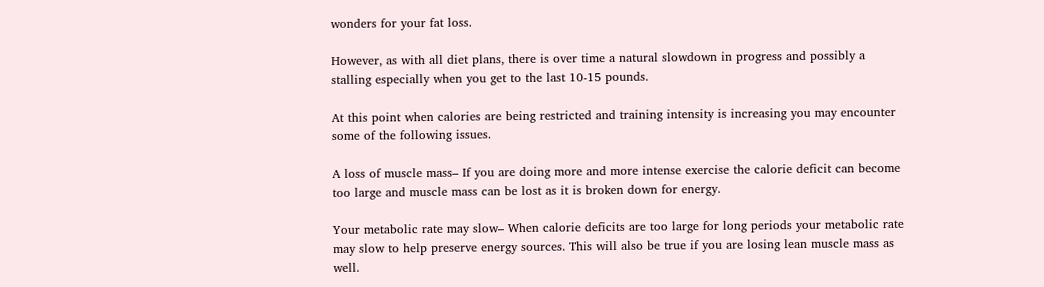wonders for your fat loss.

However, as with all diet plans, there is over time a natural slowdown in progress and possibly a stalling especially when you get to the last 10-15 pounds.

At this point when calories are being restricted and training intensity is increasing you may encounter some of the following issues.

A loss of muscle mass– If you are doing more and more intense exercise the calorie deficit can become too large and muscle mass can be lost as it is broken down for energy.

Your metabolic rate may slow– When calorie deficits are too large for long periods your metabolic rate may slow to help preserve energy sources. This will also be true if you are losing lean muscle mass as well.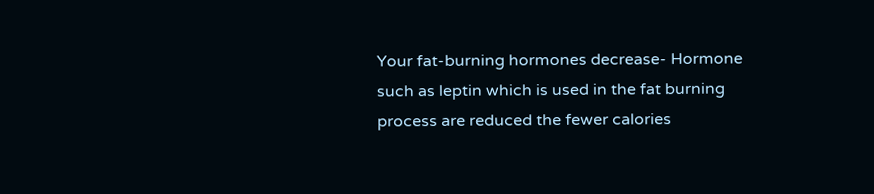Your fat-burning hormones decrease- Hormone such as leptin which is used in the fat burning process are reduced the fewer calories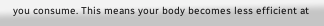you consume. This means your body becomes less efficient at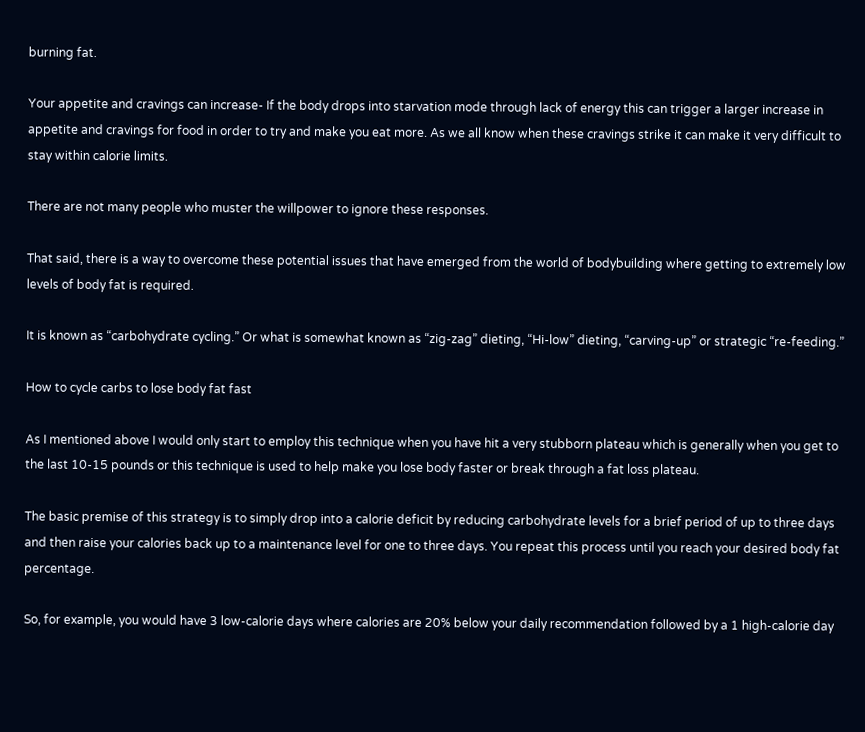burning fat.

Your appetite and cravings can increase- If the body drops into starvation mode through lack of energy this can trigger a larger increase in appetite and cravings for food in order to try and make you eat more. As we all know when these cravings strike it can make it very difficult to stay within calorie limits.

There are not many people who muster the willpower to ignore these responses.

That said, there is a way to overcome these potential issues that have emerged from the world of bodybuilding where getting to extremely low levels of body fat is required.

It is known as “carbohydrate cycling.” Or what is somewhat known as “zig-zag” dieting, “Hi-low” dieting, “carving-up” or strategic “re-feeding.”

How to cycle carbs to lose body fat fast

As I mentioned above I would only start to employ this technique when you have hit a very stubborn plateau which is generally when you get to the last 10-15 pounds or this technique is used to help make you lose body faster or break through a fat loss plateau.

The basic premise of this strategy is to simply drop into a calorie deficit by reducing carbohydrate levels for a brief period of up to three days and then raise your calories back up to a maintenance level for one to three days. You repeat this process until you reach your desired body fat percentage.

So, for example, you would have 3 low-calorie days where calories are 20% below your daily recommendation followed by a 1 high-calorie day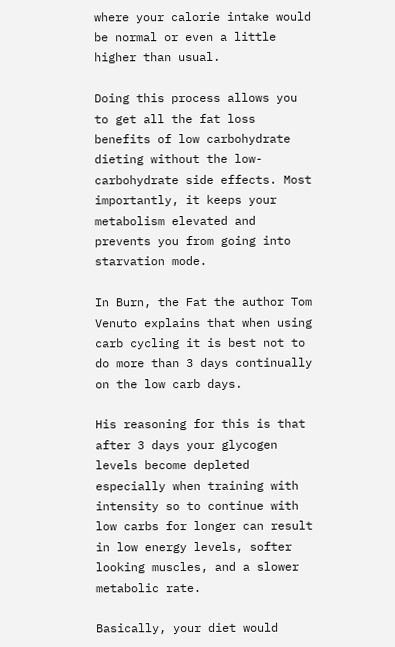where your calorie intake would be normal or even a little higher than usual.

Doing this process allows you to get all the fat loss benefits of low carbohydrate dieting without the low-carbohydrate side effects. Most importantly, it keeps your metabolism elevated and prevents you from going into starvation mode.

In Burn, the Fat the author Tom Venuto explains that when using carb cycling it is best not to do more than 3 days continually on the low carb days.

His reasoning for this is that after 3 days your glycogen levels become depleted especially when training with intensity so to continue with low carbs for longer can result in low energy levels, softer looking muscles, and a slower metabolic rate.

Basically, your diet would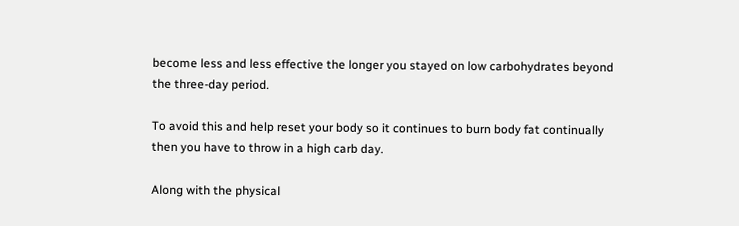become less and less effective the longer you stayed on low carbohydrates beyond the three-day period.

To avoid this and help reset your body so it continues to burn body fat continually then you have to throw in a high carb day.

Along with the physical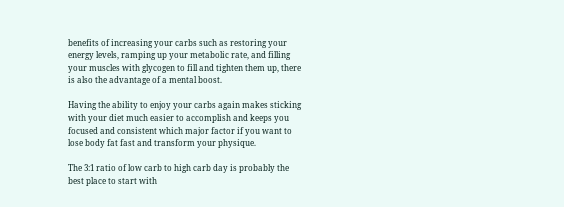benefits of increasing your carbs such as restoring your energy levels, ramping up your metabolic rate, and filling your muscles with glycogen to fill and tighten them up, there is also the advantage of a mental boost.

Having the ability to enjoy your carbs again makes sticking with your diet much easier to accomplish and keeps you focused and consistent which major factor if you want to lose body fat fast and transform your physique.

The 3:1 ratio of low carb to high carb day is probably the best place to start with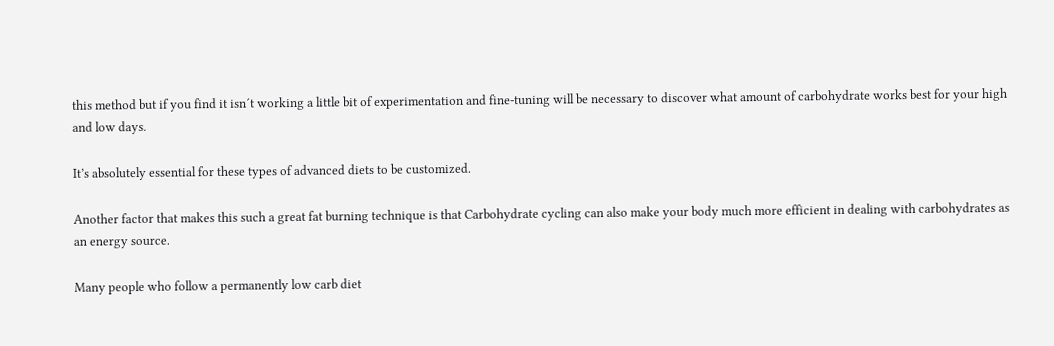this method but if you find it isn´t working a little bit of experimentation and fine-tuning will be necessary to discover what amount of carbohydrate works best for your high and low days.

It’s absolutely essential for these types of advanced diets to be customized.

Another factor that makes this such a great fat burning technique is that Carbohydrate cycling can also make your body much more efficient in dealing with carbohydrates as an energy source.

Many people who follow a permanently low carb diet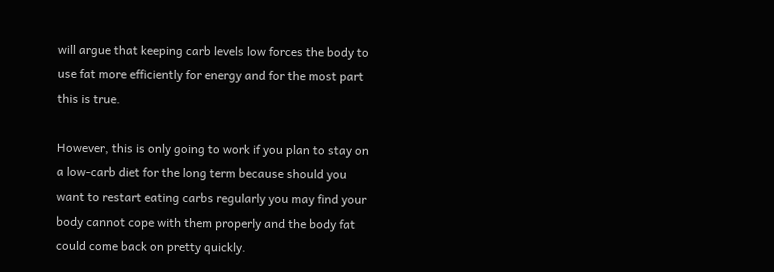will argue that keeping carb levels low forces the body to use fat more efficiently for energy and for the most part this is true.

However, this is only going to work if you plan to stay on a low-carb diet for the long term because should you want to restart eating carbs regularly you may find your body cannot cope with them properly and the body fat could come back on pretty quickly.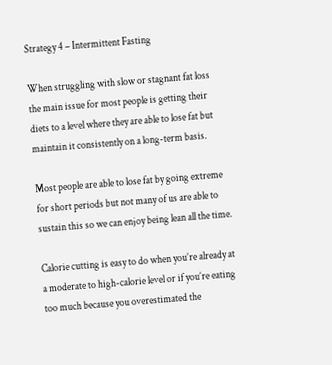Strategy 4 – Intermittent Fasting

When struggling with slow or stagnant fat loss the main issue for most people is getting their diets to a level where they are able to lose fat but maintain it consistently on a long-term basis.

Most people are able to lose fat by going extreme for short periods but not many of us are able to sustain this so we can enjoy being lean all the time.

Calorie cutting is easy to do when you’re already at a moderate to high-calorie level or if you’re eating too much because you overestimated the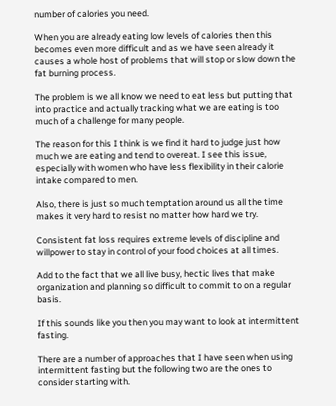number of calories you need.

When you are already eating low levels of calories then this becomes even more difficult and as we have seen already it causes a whole host of problems that will stop or slow down the fat burning process.

The problem is we all know we need to eat less but putting that into practice and actually tracking what we are eating is too much of a challenge for many people.

The reason for this I think is we find it hard to judge just how much we are eating and tend to overeat. I see this issue, especially with women who have less flexibility in their calorie intake compared to men.

Also, there is just so much temptation around us all the time makes it very hard to resist no matter how hard we try.

Consistent fat loss requires extreme levels of discipline and willpower to stay in control of your food choices at all times.

Add to the fact that we all live busy, hectic lives that make organization and planning so difficult to commit to on a regular basis.

If this sounds like you then you may want to look at intermittent fasting.

There are a number of approaches that I have seen when using intermittent fasting but the following two are the ones to consider starting with.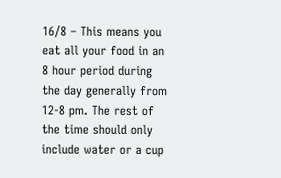16/8 – This means you eat all your food in an 8 hour period during the day generally from 12-8 pm. The rest of the time should only include water or a cup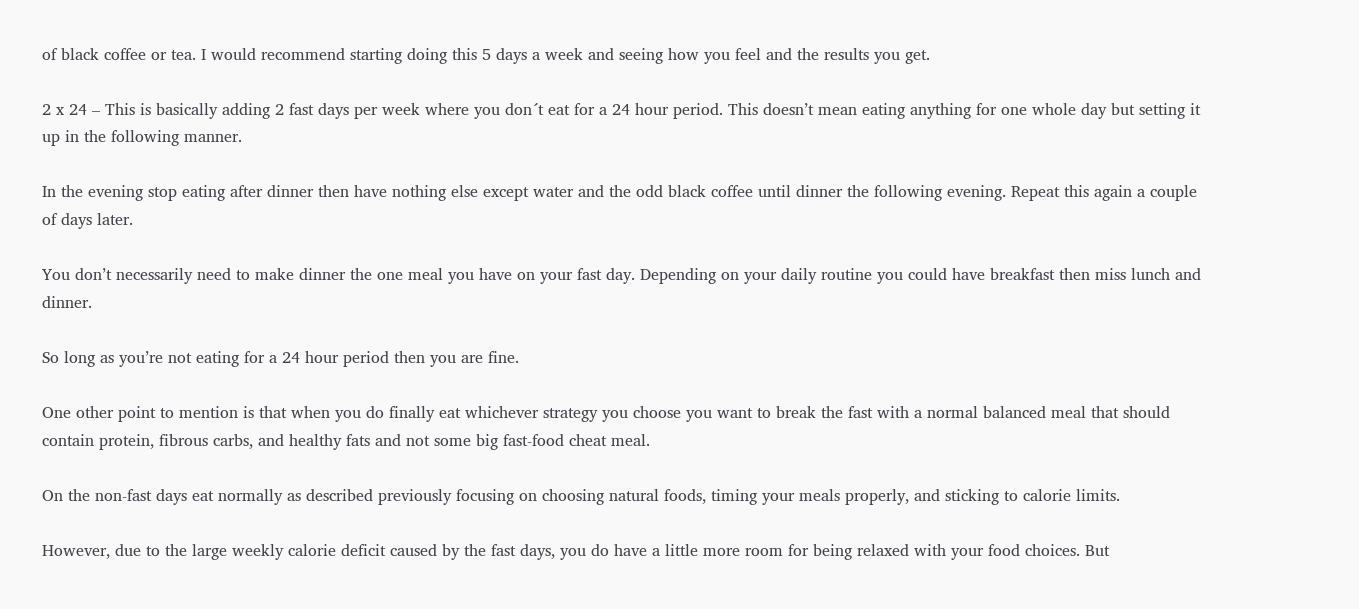of black coffee or tea. I would recommend starting doing this 5 days a week and seeing how you feel and the results you get.

2 x 24 – This is basically adding 2 fast days per week where you don´t eat for a 24 hour period. This doesn’t mean eating anything for one whole day but setting it up in the following manner.

In the evening stop eating after dinner then have nothing else except water and the odd black coffee until dinner the following evening. Repeat this again a couple of days later.

You don’t necessarily need to make dinner the one meal you have on your fast day. Depending on your daily routine you could have breakfast then miss lunch and dinner.

So long as you’re not eating for a 24 hour period then you are fine.

One other point to mention is that when you do finally eat whichever strategy you choose you want to break the fast with a normal balanced meal that should contain protein, fibrous carbs, and healthy fats and not some big fast-food cheat meal.

On the non-fast days eat normally as described previously focusing on choosing natural foods, timing your meals properly, and sticking to calorie limits.

However, due to the large weekly calorie deficit caused by the fast days, you do have a little more room for being relaxed with your food choices. But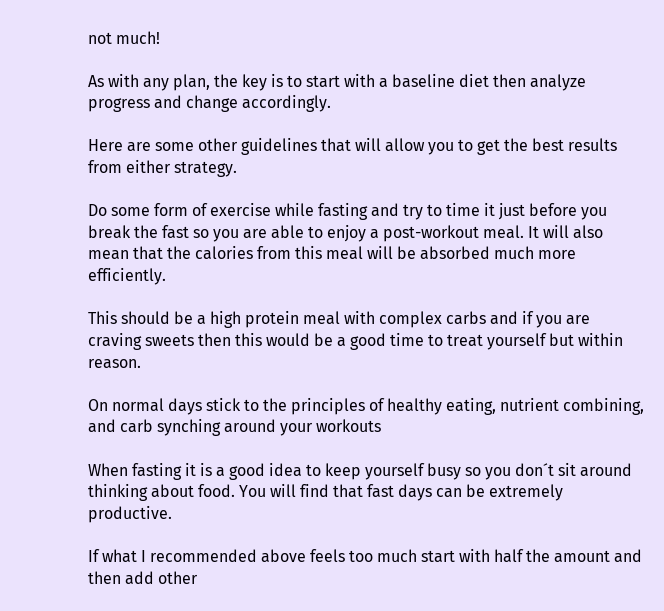not much!

As with any plan, the key is to start with a baseline diet then analyze progress and change accordingly.

Here are some other guidelines that will allow you to get the best results from either strategy.

Do some form of exercise while fasting and try to time it just before you break the fast so you are able to enjoy a post-workout meal. It will also mean that the calories from this meal will be absorbed much more efficiently.

This should be a high protein meal with complex carbs and if you are craving sweets then this would be a good time to treat yourself but within reason.

On normal days stick to the principles of healthy eating, nutrient combining, and carb synching around your workouts

When fasting it is a good idea to keep yourself busy so you don´t sit around thinking about food. You will find that fast days can be extremely productive.

If what I recommended above feels too much start with half the amount and then add other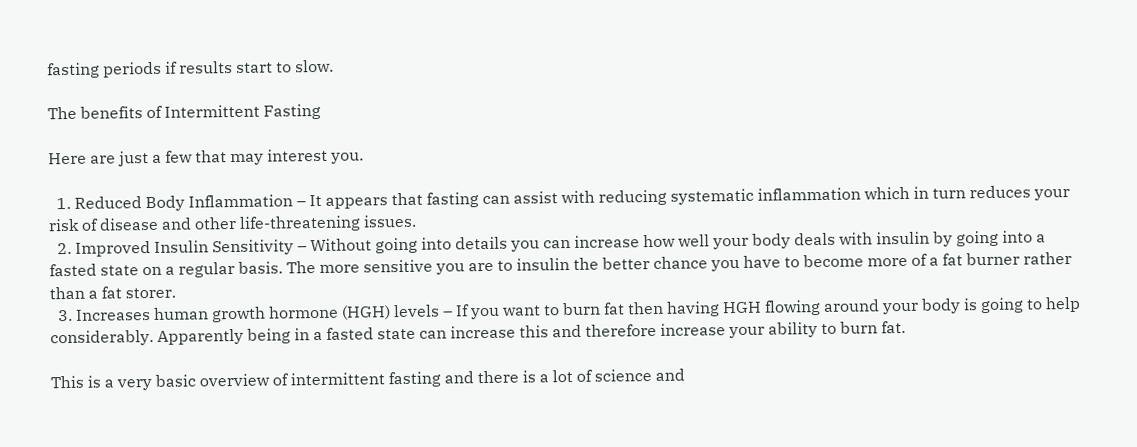fasting periods if results start to slow.

The benefits of Intermittent Fasting

Here are just a few that may interest you.

  1. Reduced Body Inflammation – It appears that fasting can assist with reducing systematic inflammation which in turn reduces your risk of disease and other life-threatening issues.
  2. Improved Insulin Sensitivity – Without going into details you can increase how well your body deals with insulin by going into a fasted state on a regular basis. The more sensitive you are to insulin the better chance you have to become more of a fat burner rather than a fat storer.
  3. Increases human growth hormone (HGH) levels – If you want to burn fat then having HGH flowing around your body is going to help considerably. Apparently being in a fasted state can increase this and therefore increase your ability to burn fat.

This is a very basic overview of intermittent fasting and there is a lot of science and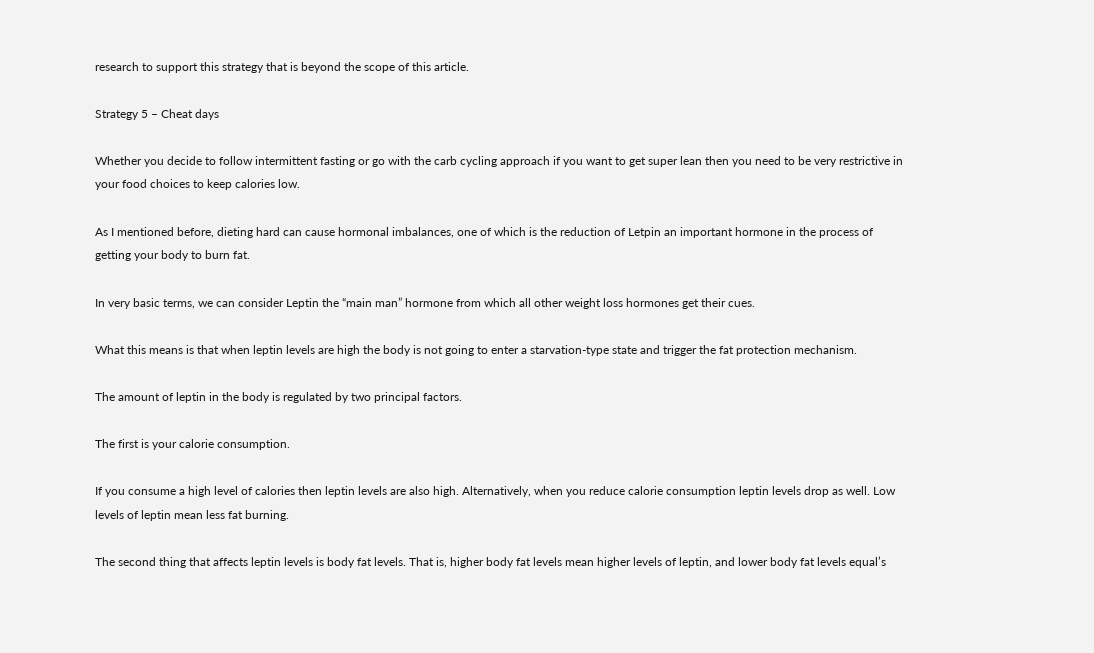research to support this strategy that is beyond the scope of this article.

Strategy 5 – Cheat days

Whether you decide to follow intermittent fasting or go with the carb cycling approach if you want to get super lean then you need to be very restrictive in your food choices to keep calories low.

As I mentioned before, dieting hard can cause hormonal imbalances, one of which is the reduction of Letpin an important hormone in the process of getting your body to burn fat.

In very basic terms, we can consider Leptin the “main man” hormone from which all other weight loss hormones get their cues.

What this means is that when leptin levels are high the body is not going to enter a starvation-type state and trigger the fat protection mechanism.

The amount of leptin in the body is regulated by two principal factors.

The first is your calorie consumption.

If you consume a high level of calories then leptin levels are also high. Alternatively, when you reduce calorie consumption leptin levels drop as well. Low levels of leptin mean less fat burning.

The second thing that affects leptin levels is body fat levels. That is, higher body fat levels mean higher levels of leptin, and lower body fat levels equal’s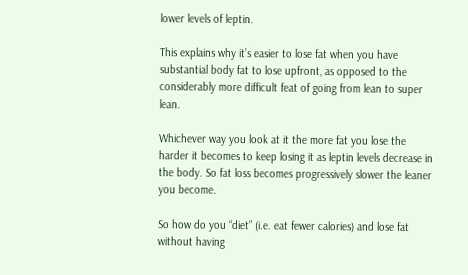lower levels of leptin.

This explains why it’s easier to lose fat when you have substantial body fat to lose upfront, as opposed to the considerably more difficult feat of going from lean to super lean.

Whichever way you look at it the more fat you lose the harder it becomes to keep losing it as leptin levels decrease in the body. So fat loss becomes progressively slower the leaner you become.

So how do you “diet” (i.e. eat fewer calories) and lose fat without having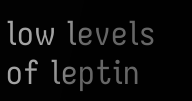low levels of leptin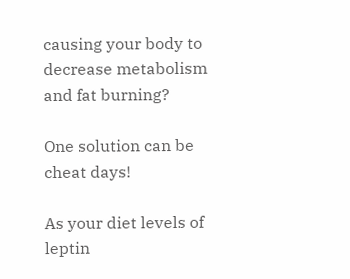causing your body to decrease metabolism and fat burning?

One solution can be cheat days!

As your diet levels of leptin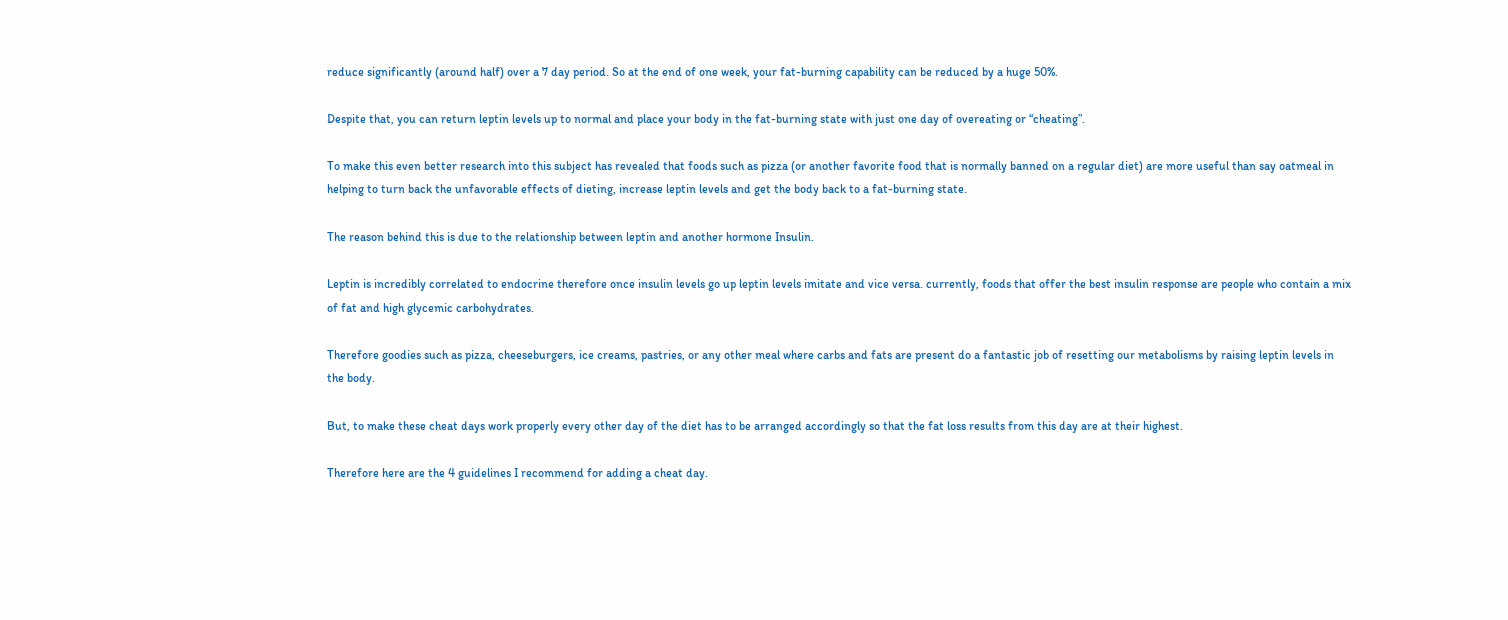reduce significantly (around half) over a 7 day period. So at the end of one week, your fat-burning capability can be reduced by a huge 50%.

Despite that, you can return leptin levels up to normal and place your body in the fat-burning state with just one day of overeating or “cheating”.

To make this even better research into this subject has revealed that foods such as pizza (or another favorite food that is normally banned on a regular diet) are more useful than say oatmeal in helping to turn back the unfavorable effects of dieting, increase leptin levels and get the body back to a fat-burning state.

The reason behind this is due to the relationship between leptin and another hormone Insulin.

Leptin is incredibly correlated to endocrine therefore once insulin levels go up leptin levels imitate and vice versa. currently, foods that offer the best insulin response are people who contain a mix of fat and high glycemic carbohydrates.

Therefore goodies such as pizza, cheeseburgers, ice creams, pastries, or any other meal where carbs and fats are present do a fantastic job of resetting our metabolisms by raising leptin levels in the body.

But, to make these cheat days work properly every other day of the diet has to be arranged accordingly so that the fat loss results from this day are at their highest.

Therefore here are the 4 guidelines I recommend for adding a cheat day.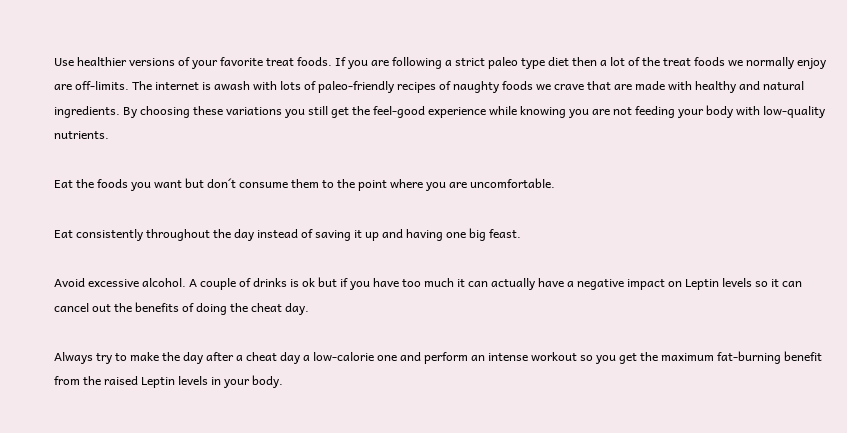Use healthier versions of your favorite treat foods. If you are following a strict paleo type diet then a lot of the treat foods we normally enjoy are off-limits. The internet is awash with lots of paleo-friendly recipes of naughty foods we crave that are made with healthy and natural ingredients. By choosing these variations you still get the feel-good experience while knowing you are not feeding your body with low-quality nutrients.

Eat the foods you want but don´t consume them to the point where you are uncomfortable.

Eat consistently throughout the day instead of saving it up and having one big feast.

Avoid excessive alcohol. A couple of drinks is ok but if you have too much it can actually have a negative impact on Leptin levels so it can cancel out the benefits of doing the cheat day.

Always try to make the day after a cheat day a low-calorie one and perform an intense workout so you get the maximum fat-burning benefit from the raised Leptin levels in your body.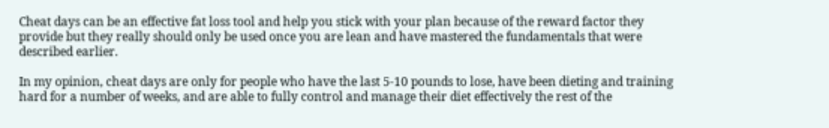Cheat days can be an effective fat loss tool and help you stick with your plan because of the reward factor they provide but they really should only be used once you are lean and have mastered the fundamentals that were described earlier.

In my opinion, cheat days are only for people who have the last 5-10 pounds to lose, have been dieting and training hard for a number of weeks, and are able to fully control and manage their diet effectively the rest of the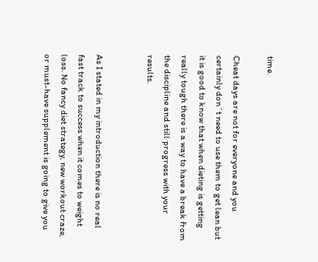time.

Cheat days are not for everyone and you certainly don´t need to use them to get lean but it is good to know that when dieting is getting really tough there is a way to have a break from the discipline and still progress with your results.


As I stated in my introduction there is no real fast track to success when it comes to weight loss. No fancy diet strategy, new workout craze, or must-have supplement is going to give you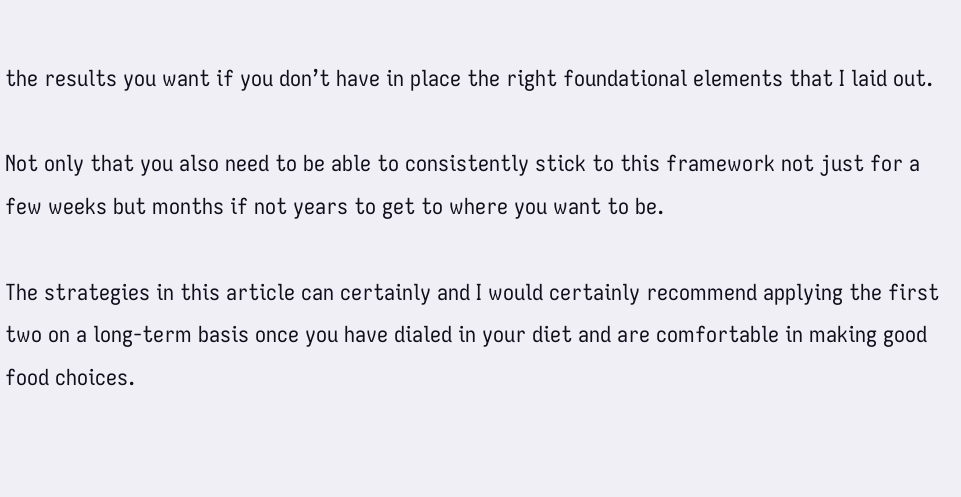the results you want if you don’t have in place the right foundational elements that I laid out.

Not only that you also need to be able to consistently stick to this framework not just for a few weeks but months if not years to get to where you want to be.

The strategies in this article can certainly and I would certainly recommend applying the first two on a long-term basis once you have dialed in your diet and are comfortable in making good food choices.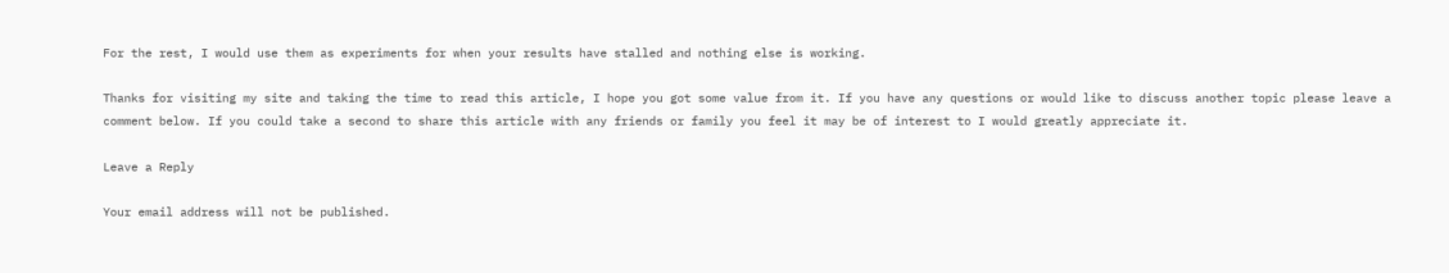For the rest, I would use them as experiments for when your results have stalled and nothing else is working.

Thanks for visiting my site and taking the time to read this article, I hope you got some value from it. If you have any questions or would like to discuss another topic please leave a comment below. If you could take a second to share this article with any friends or family you feel it may be of interest to I would greatly appreciate it.

Leave a Reply

Your email address will not be published.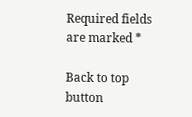Required fields are marked *

Back to top button